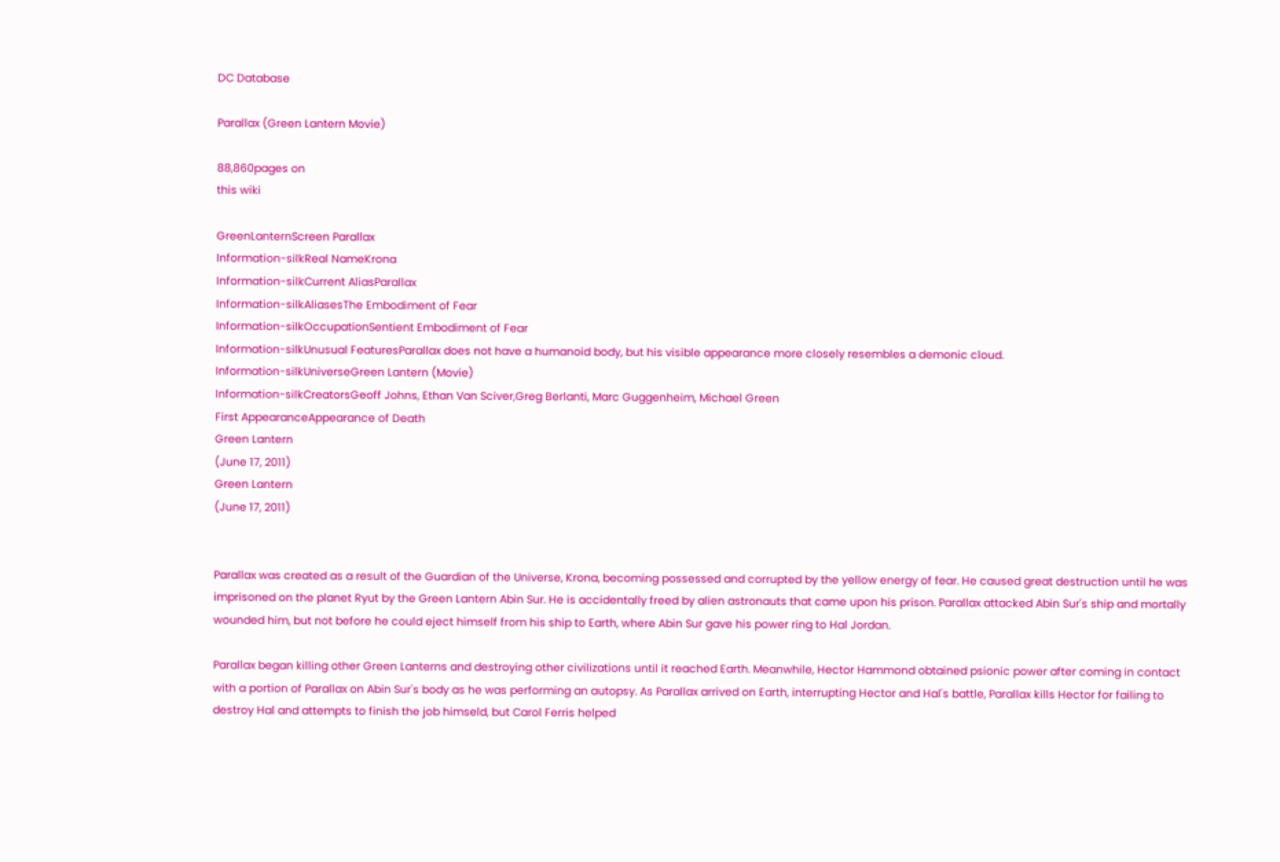DC Database

Parallax (Green Lantern Movie)

88,860pages on
this wiki

GreenLanternScreen Parallax
Information-silkReal NameKrona
Information-silkCurrent AliasParallax
Information-silkAliasesThe Embodiment of Fear
Information-silkOccupationSentient Embodiment of Fear
Information-silkUnusual FeaturesParallax does not have a humanoid body, but his visible appearance more closely resembles a demonic cloud.
Information-silkUniverseGreen Lantern (Movie)
Information-silkCreatorsGeoff Johns, Ethan Van Sciver,Greg Berlanti, Marc Guggenheim, Michael Green
First AppearanceAppearance of Death
Green Lantern
(June 17, 2011)
Green Lantern
(June 17, 2011)


Parallax was created as a result of the Guardian of the Universe, Krona, becoming possessed and corrupted by the yellow energy of fear. He caused great destruction until he was imprisoned on the planet Ryut by the Green Lantern Abin Sur. He is accidentally freed by alien astronauts that came upon his prison. Parallax attacked Abin Sur's ship and mortally wounded him, but not before he could eject himself from his ship to Earth, where Abin Sur gave his power ring to Hal Jordan.

Parallax began killing other Green Lanterns and destroying other civilizations until it reached Earth. Meanwhile, Hector Hammond obtained psionic power after coming in contact with a portion of Parallax on Abin Sur's body as he was performing an autopsy. As Parallax arrived on Earth, interrupting Hector and Hal's battle, Parallax kills Hector for failing to destroy Hal and attempts to finish the job himseld, but Carol Ferris helped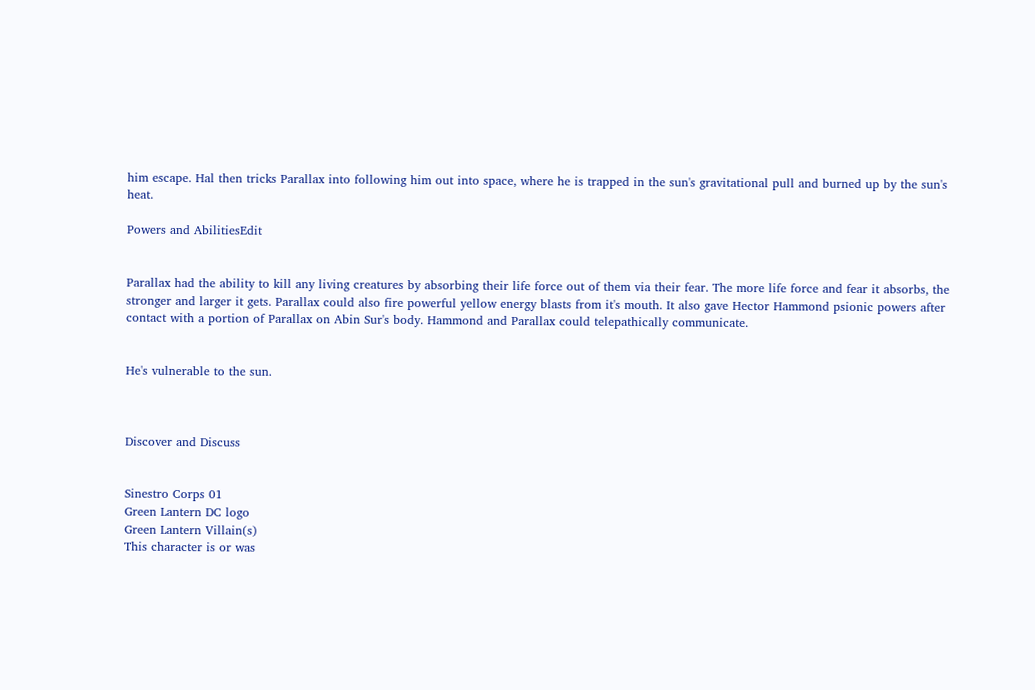him escape. Hal then tricks Parallax into following him out into space, where he is trapped in the sun's gravitational pull and burned up by the sun's heat.

Powers and AbilitiesEdit


Parallax had the ability to kill any living creatures by absorbing their life force out of them via their fear. The more life force and fear it absorbs, the stronger and larger it gets. Parallax could also fire powerful yellow energy blasts from it's mouth. It also gave Hector Hammond psionic powers after contact with a portion of Parallax on Abin Sur's body. Hammond and Parallax could telepathically communicate.


He's vulnerable to the sun.



Discover and Discuss


Sinestro Corps 01
Green Lantern DC logo
Green Lantern Villain(s)
This character is or was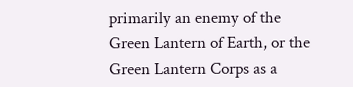primarily an enemy of the Green Lantern of Earth, or the Green Lantern Corps as a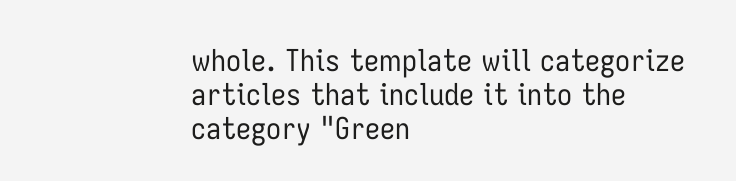whole. This template will categorize articles that include it into the category "Green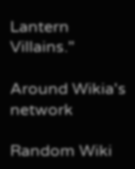Lantern Villains."

Around Wikia's network

Random Wiki